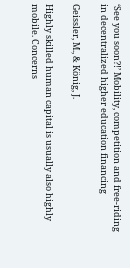‘See you soon?!’ Mobility, competition and free-riding in decentralized higher education financing

Geissler, M., & König, J.

Highly skilled human capital is usually also highly mobile. Concerns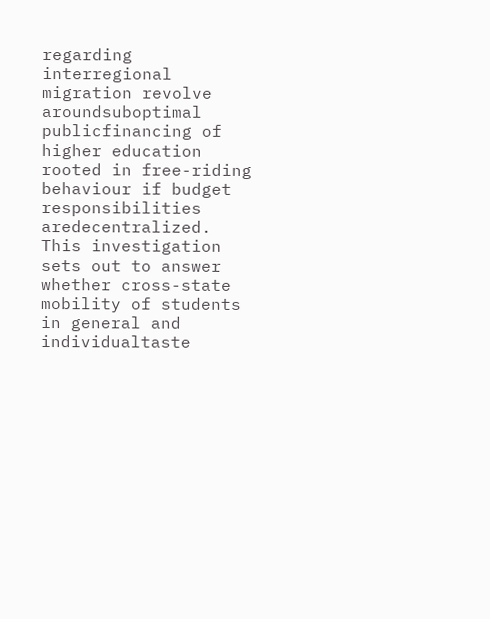regarding interregional migration revolve aroundsuboptimal publicfinancing of higher education rooted in free-riding behaviour if budget responsibilities aredecentralized. This investigation sets out to answer whether cross-state mobility of students in general and individualtaste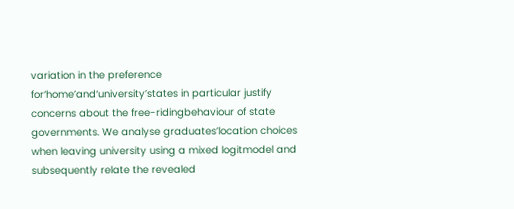variation in the preference for‘home’and‘university’states in particular justify concerns about the free-ridingbehaviour of state governments. We analyse graduates’location choices when leaving university using a mixed logitmodel and subsequently relate the revealed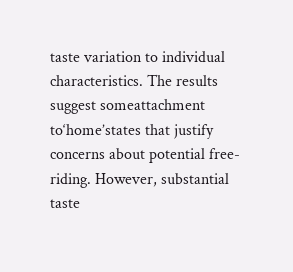taste variation to individual characteristics. The results suggest someattachment to‘home’states that justify concerns about potential free-riding. However, substantial taste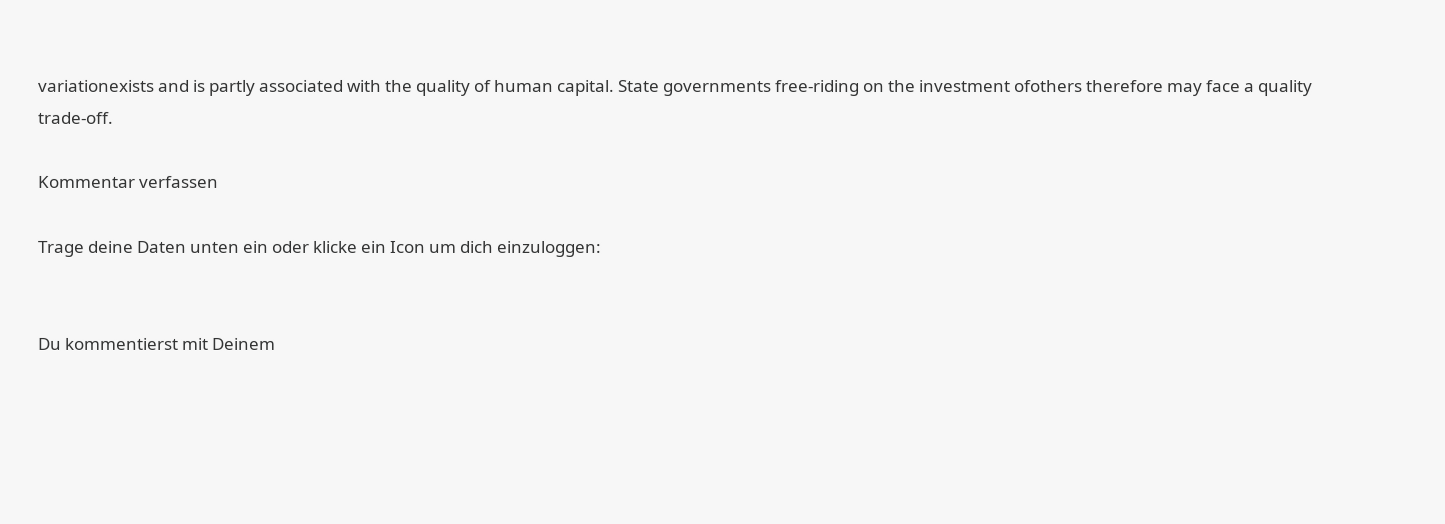variationexists and is partly associated with the quality of human capital. State governments free-riding on the investment ofothers therefore may face a quality trade-off.

Kommentar verfassen

Trage deine Daten unten ein oder klicke ein Icon um dich einzuloggen:


Du kommentierst mit Deinem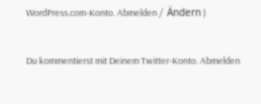WordPress.com-Konto. Abmelden /  Ändern )


Du kommentierst mit Deinem Twitter-Konto. Abmelden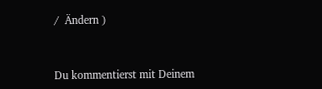/  Ändern )


Du kommentierst mit Deinem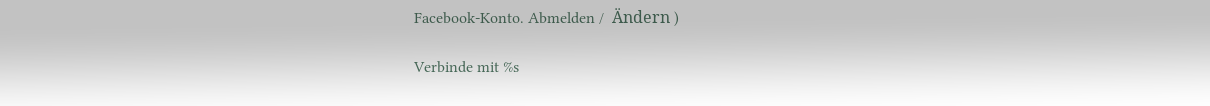Facebook-Konto. Abmelden /  Ändern )

Verbinde mit %s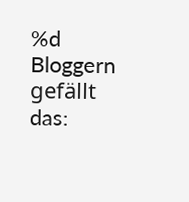%d Bloggern gefällt das: